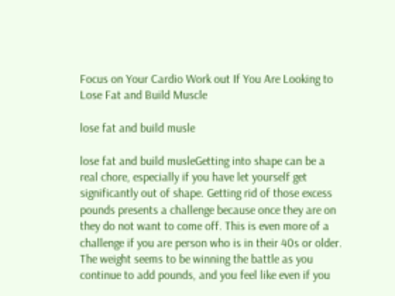Focus on Your Cardio Work out If You Are Looking to Lose Fat and Build Muscle

lose fat and build musle

lose fat and build musleGetting into shape can be a real chore, especially if you have let yourself get significantly out of shape. Getting rid of those excess pounds presents a challenge because once they are on they do not want to come off. This is even more of a challenge if you are person who is in their 40s or older. The weight seems to be winning the battle as you continue to add pounds, and you feel like even if you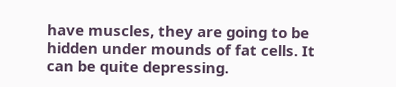have muscles, they are going to be hidden under mounds of fat cells. It can be quite depressing.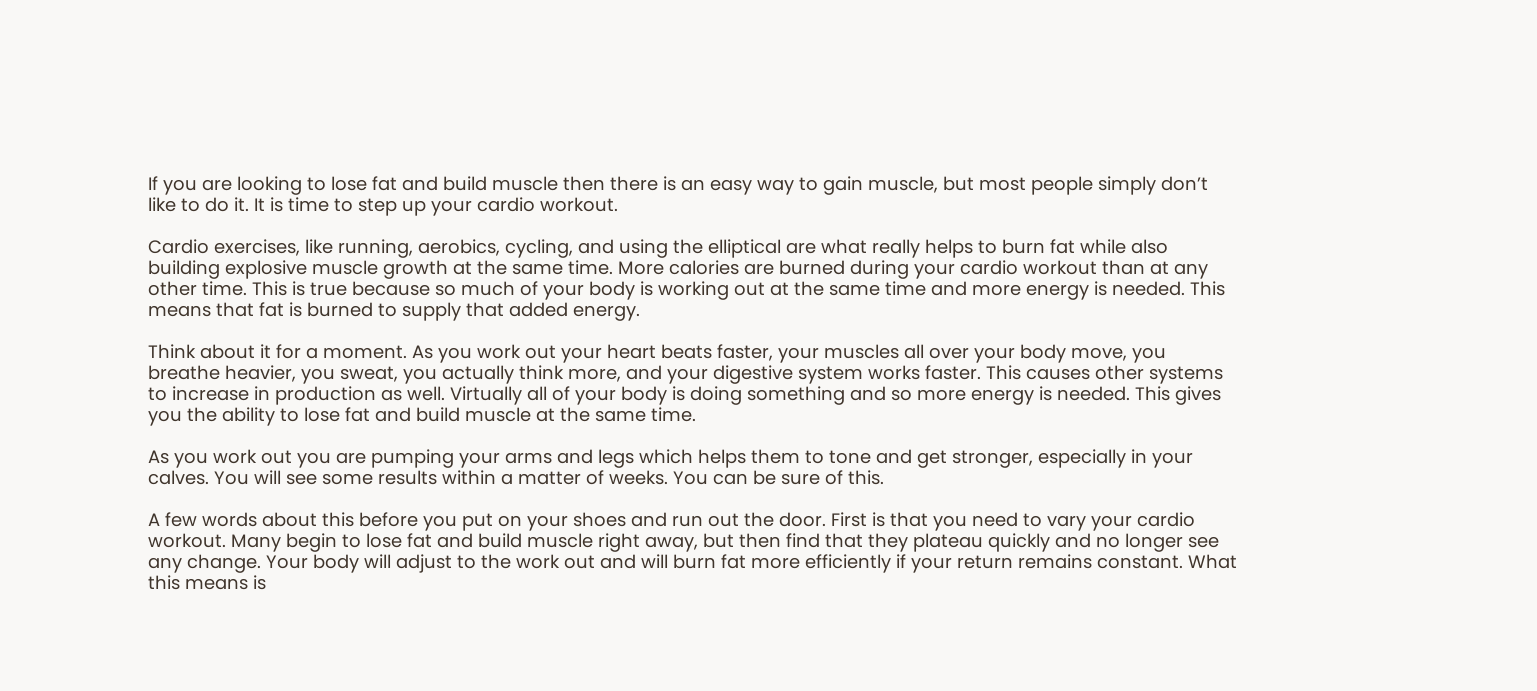If you are looking to lose fat and build muscle then there is an easy way to gain muscle, but most people simply don’t like to do it. It is time to step up your cardio workout.

Cardio exercises, like running, aerobics, cycling, and using the elliptical are what really helps to burn fat while also building explosive muscle growth at the same time. More calories are burned during your cardio workout than at any other time. This is true because so much of your body is working out at the same time and more energy is needed. This means that fat is burned to supply that added energy.

Think about it for a moment. As you work out your heart beats faster, your muscles all over your body move, you breathe heavier, you sweat, you actually think more, and your digestive system works faster. This causes other systems to increase in production as well. Virtually all of your body is doing something and so more energy is needed. This gives you the ability to lose fat and build muscle at the same time.

As you work out you are pumping your arms and legs which helps them to tone and get stronger, especially in your calves. You will see some results within a matter of weeks. You can be sure of this.

A few words about this before you put on your shoes and run out the door. First is that you need to vary your cardio workout. Many begin to lose fat and build muscle right away, but then find that they plateau quickly and no longer see any change. Your body will adjust to the work out and will burn fat more efficiently if your return remains constant. What this means is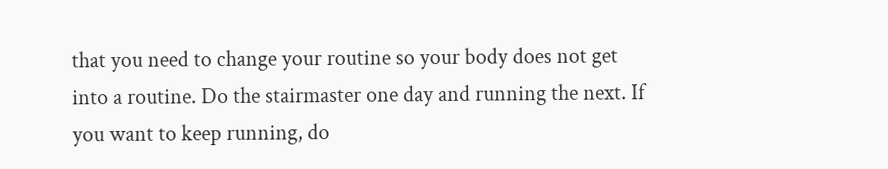that you need to change your routine so your body does not get into a routine. Do the stairmaster one day and running the next. If you want to keep running, do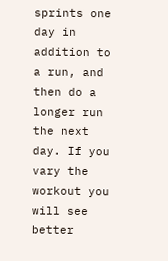sprints one day in addition to a run, and then do a longer run the next day. If you vary the workout you will see better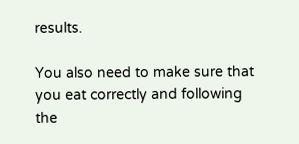results.

You also need to make sure that you eat correctly and following the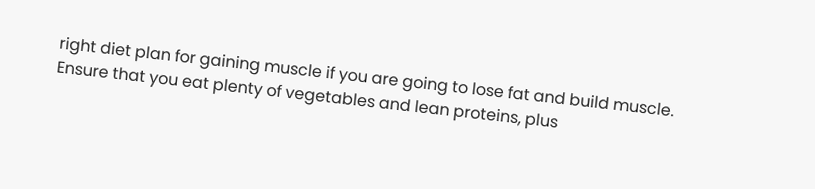right diet plan for gaining muscle if you are going to lose fat and build muscle. Ensure that you eat plenty of vegetables and lean proteins, plus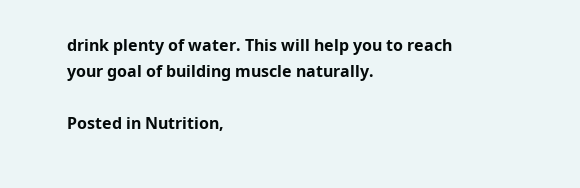drink plenty of water. This will help you to reach your goal of building muscle naturally.

Posted in Nutrition,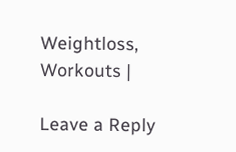Weightloss, Workouts |

Leave a Reply